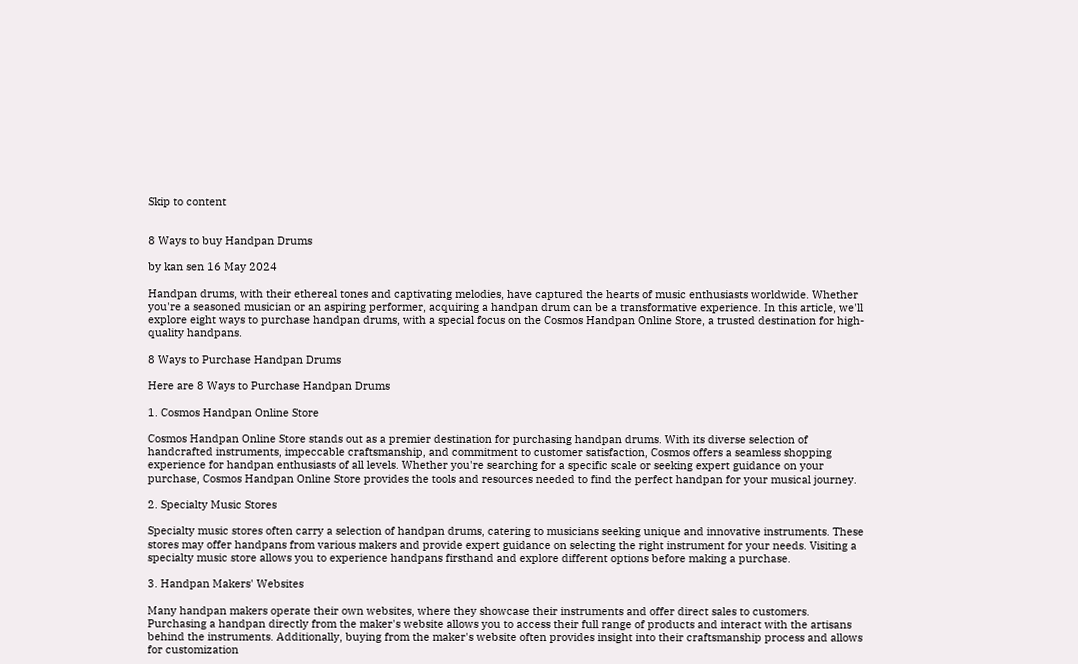Skip to content


8 Ways to buy Handpan Drums

by kan sen 16 May 2024

Handpan drums, with their ethereal tones and captivating melodies, have captured the hearts of music enthusiasts worldwide. Whether you're a seasoned musician or an aspiring performer, acquiring a handpan drum can be a transformative experience. In this article, we'll explore eight ways to purchase handpan drums, with a special focus on the Cosmos Handpan Online Store, a trusted destination for high-quality handpans.

8 Ways to Purchase Handpan Drums

Here are 8 Ways to Purchase Handpan Drums

1. Cosmos Handpan Online Store

Cosmos Handpan Online Store stands out as a premier destination for purchasing handpan drums. With its diverse selection of handcrafted instruments, impeccable craftsmanship, and commitment to customer satisfaction, Cosmos offers a seamless shopping experience for handpan enthusiasts of all levels. Whether you're searching for a specific scale or seeking expert guidance on your purchase, Cosmos Handpan Online Store provides the tools and resources needed to find the perfect handpan for your musical journey.

2. Specialty Music Stores

Specialty music stores often carry a selection of handpan drums, catering to musicians seeking unique and innovative instruments. These stores may offer handpans from various makers and provide expert guidance on selecting the right instrument for your needs. Visiting a specialty music store allows you to experience handpans firsthand and explore different options before making a purchase.

3. Handpan Makers' Websites

Many handpan makers operate their own websites, where they showcase their instruments and offer direct sales to customers. Purchasing a handpan directly from the maker's website allows you to access their full range of products and interact with the artisans behind the instruments. Additionally, buying from the maker's website often provides insight into their craftsmanship process and allows for customization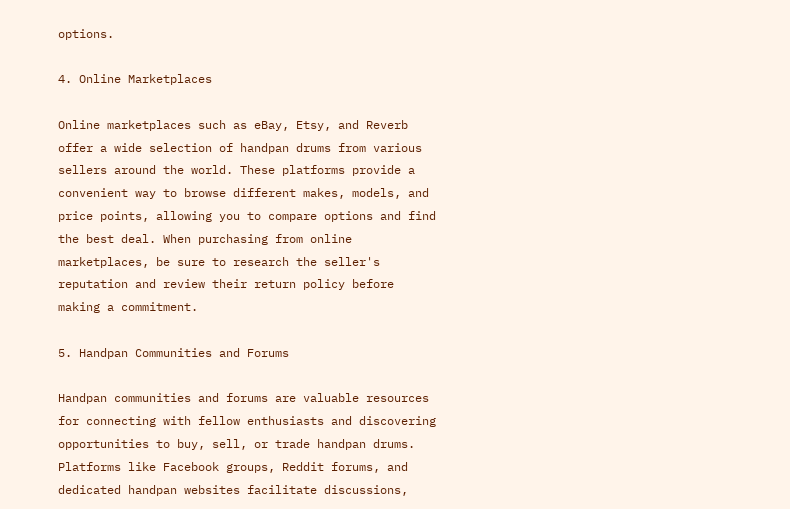options.

4. Online Marketplaces

Online marketplaces such as eBay, Etsy, and Reverb offer a wide selection of handpan drums from various sellers around the world. These platforms provide a convenient way to browse different makes, models, and price points, allowing you to compare options and find the best deal. When purchasing from online marketplaces, be sure to research the seller's reputation and review their return policy before making a commitment.

5. Handpan Communities and Forums

Handpan communities and forums are valuable resources for connecting with fellow enthusiasts and discovering opportunities to buy, sell, or trade handpan drums. Platforms like Facebook groups, Reddit forums, and dedicated handpan websites facilitate discussions,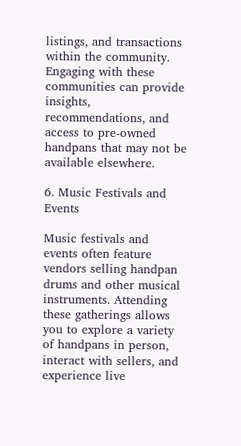listings, and transactions within the community. Engaging with these communities can provide insights, recommendations, and access to pre-owned handpans that may not be available elsewhere.

6. Music Festivals and Events

Music festivals and events often feature vendors selling handpan drums and other musical instruments. Attending these gatherings allows you to explore a variety of handpans in person, interact with sellers, and experience live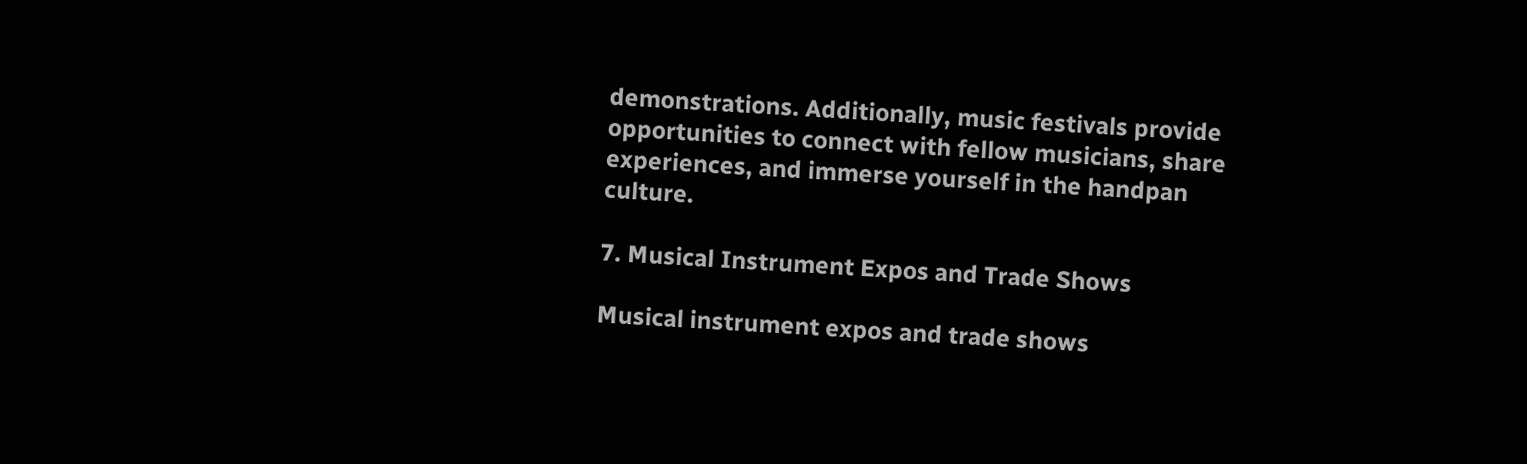demonstrations. Additionally, music festivals provide opportunities to connect with fellow musicians, share experiences, and immerse yourself in the handpan culture.

7. Musical Instrument Expos and Trade Shows

Musical instrument expos and trade shows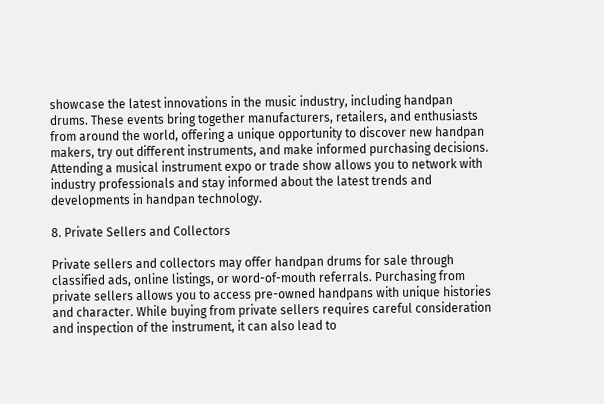showcase the latest innovations in the music industry, including handpan drums. These events bring together manufacturers, retailers, and enthusiasts from around the world, offering a unique opportunity to discover new handpan makers, try out different instruments, and make informed purchasing decisions. Attending a musical instrument expo or trade show allows you to network with industry professionals and stay informed about the latest trends and developments in handpan technology.

8. Private Sellers and Collectors

Private sellers and collectors may offer handpan drums for sale through classified ads, online listings, or word-of-mouth referrals. Purchasing from private sellers allows you to access pre-owned handpans with unique histories and character. While buying from private sellers requires careful consideration and inspection of the instrument, it can also lead to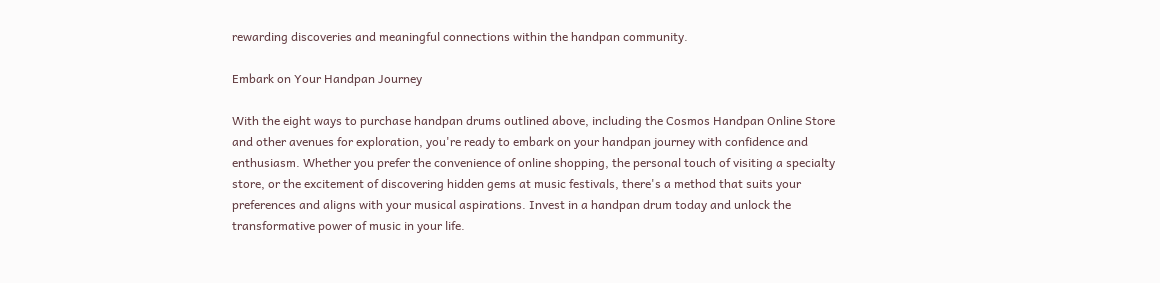rewarding discoveries and meaningful connections within the handpan community.

Embark on Your Handpan Journey

With the eight ways to purchase handpan drums outlined above, including the Cosmos Handpan Online Store and other avenues for exploration, you're ready to embark on your handpan journey with confidence and enthusiasm. Whether you prefer the convenience of online shopping, the personal touch of visiting a specialty store, or the excitement of discovering hidden gems at music festivals, there's a method that suits your preferences and aligns with your musical aspirations. Invest in a handpan drum today and unlock the transformative power of music in your life.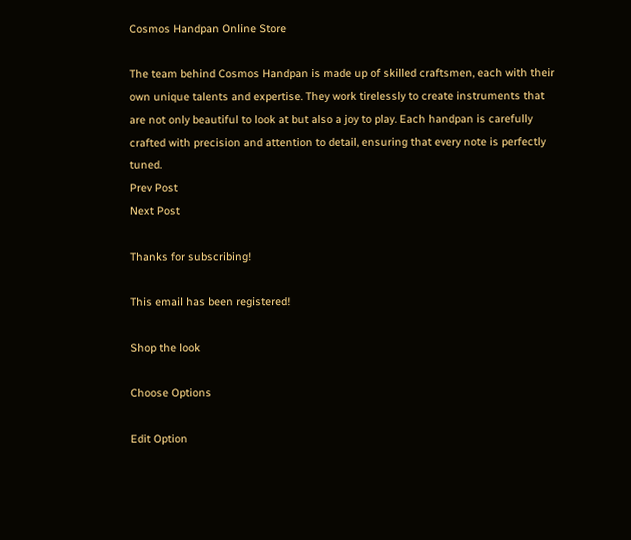Cosmos Handpan Online Store

The team behind Cosmos Handpan is made up of skilled craftsmen, each with their own unique talents and expertise. They work tirelessly to create instruments that are not only beautiful to look at but also a joy to play. Each handpan is carefully crafted with precision and attention to detail, ensuring that every note is perfectly tuned.
Prev Post
Next Post

Thanks for subscribing!

This email has been registered!

Shop the look

Choose Options

Edit Option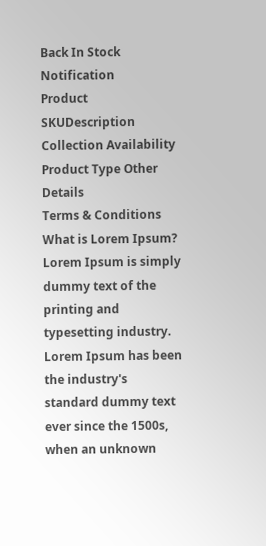Back In Stock Notification
Product SKUDescription Collection Availability Product Type Other Details
Terms & Conditions
What is Lorem Ipsum? Lorem Ipsum is simply dummy text of the printing and typesetting industry. Lorem Ipsum has been the industry's standard dummy text ever since the 1500s, when an unknown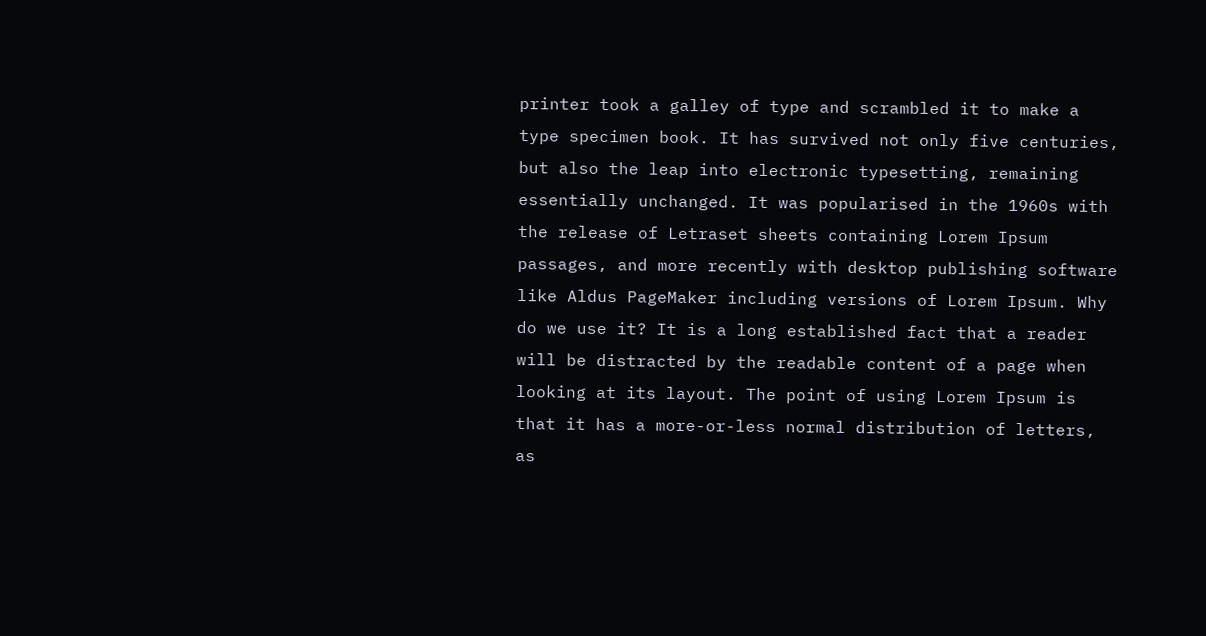printer took a galley of type and scrambled it to make a type specimen book. It has survived not only five centuries, but also the leap into electronic typesetting, remaining essentially unchanged. It was popularised in the 1960s with the release of Letraset sheets containing Lorem Ipsum passages, and more recently with desktop publishing software like Aldus PageMaker including versions of Lorem Ipsum. Why do we use it? It is a long established fact that a reader will be distracted by the readable content of a page when looking at its layout. The point of using Lorem Ipsum is that it has a more-or-less normal distribution of letters, as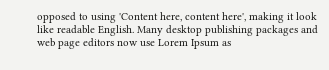opposed to using 'Content here, content here', making it look like readable English. Many desktop publishing packages and web page editors now use Lorem Ipsum as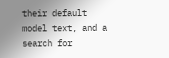their default model text, and a search for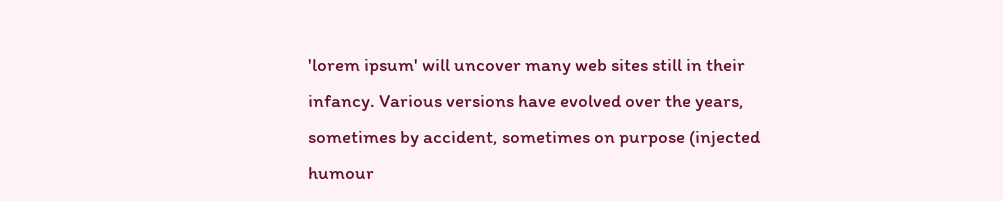'lorem ipsum' will uncover many web sites still in their infancy. Various versions have evolved over the years, sometimes by accident, sometimes on purpose (injected humour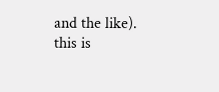and the like).
this is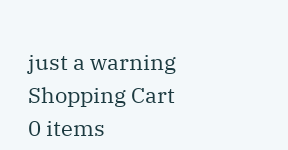just a warning
Shopping Cart
0 items